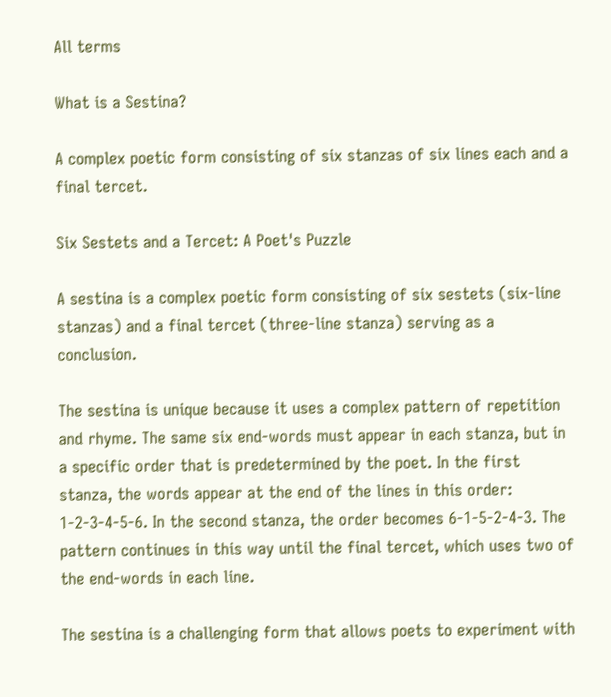All terms

What is a Sestina?

A complex poetic form consisting of six stanzas of six lines each and a final tercet.

Six Sestets and a Tercet: A Poet's Puzzle

A sestina is a complex poetic form consisting of six sestets (six-line stanzas) and a final tercet (three-line stanza) serving as a conclusion.

The sestina is unique because it uses a complex pattern of repetition and rhyme. The same six end-words must appear in each stanza, but in a specific order that is predetermined by the poet. In the first stanza, the words appear at the end of the lines in this order: 1-2-3-4-5-6. In the second stanza, the order becomes 6-1-5-2-4-3. The pattern continues in this way until the final tercet, which uses two of the end-words in each line.

The sestina is a challenging form that allows poets to experiment with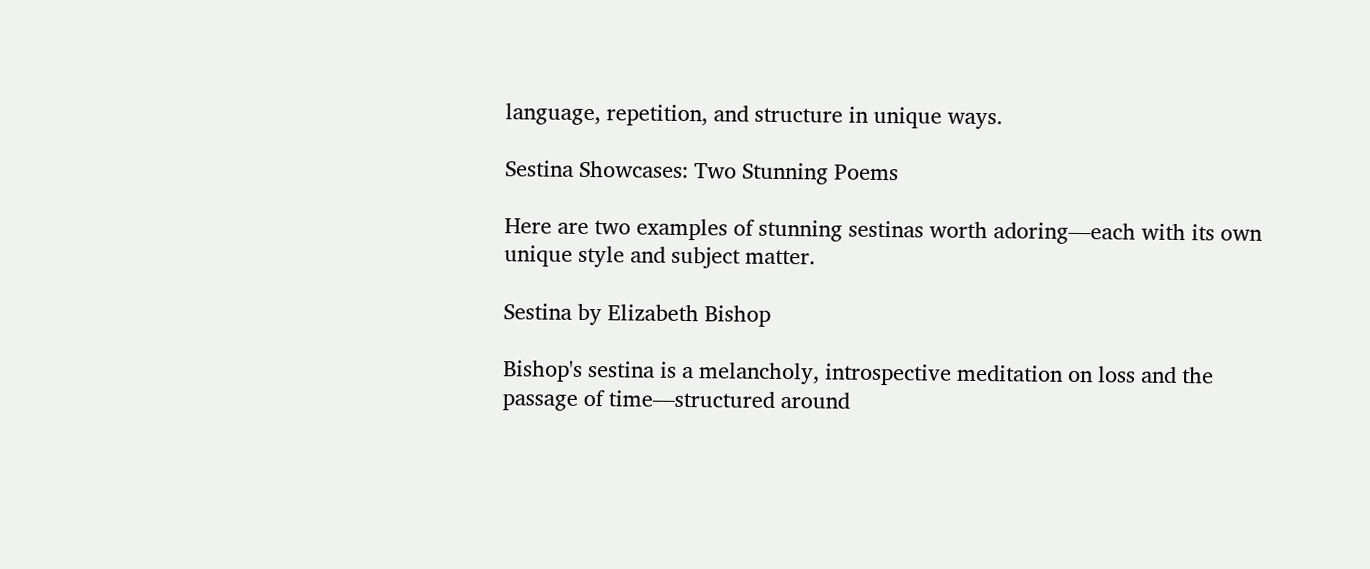language, repetition, and structure in unique ways.

Sestina Showcases: Two Stunning Poems

Here are two examples of stunning sestinas worth adoring—each with its own unique style and subject matter.

Sestina by Elizabeth Bishop

Bishop's sestina is a melancholy, introspective meditation on loss and the passage of time—structured around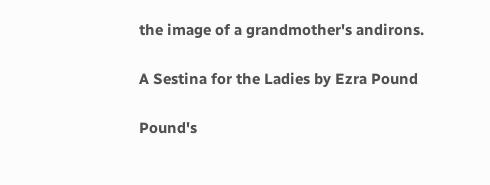the image of a grandmother's andirons.

A Sestina for the Ladies by Ezra Pound

Pound's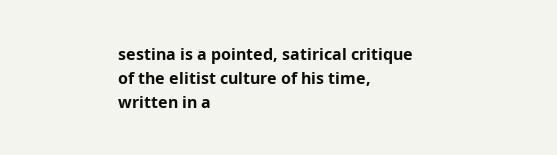sestina is a pointed, satirical critique of the elitist culture of his time, written in a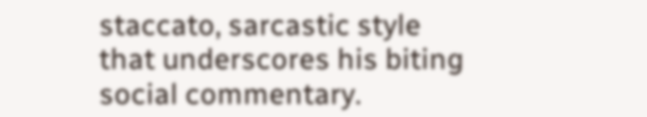staccato, sarcastic style that underscores his biting social commentary.